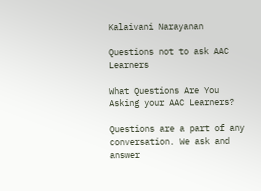Kalaivani Narayanan

Questions not to ask AAC Learners

What Questions Are You Asking your AAC Learners?

Questions are a part of any conversation. We ask and answer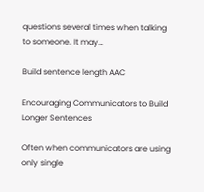questions several times when talking to someone. It may…

Build sentence length AAC

Encouraging Communicators to Build Longer Sentences

Often when communicators are using only single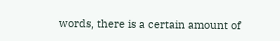words, there is a certain amount of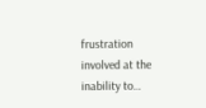frustration involved at the inability to…